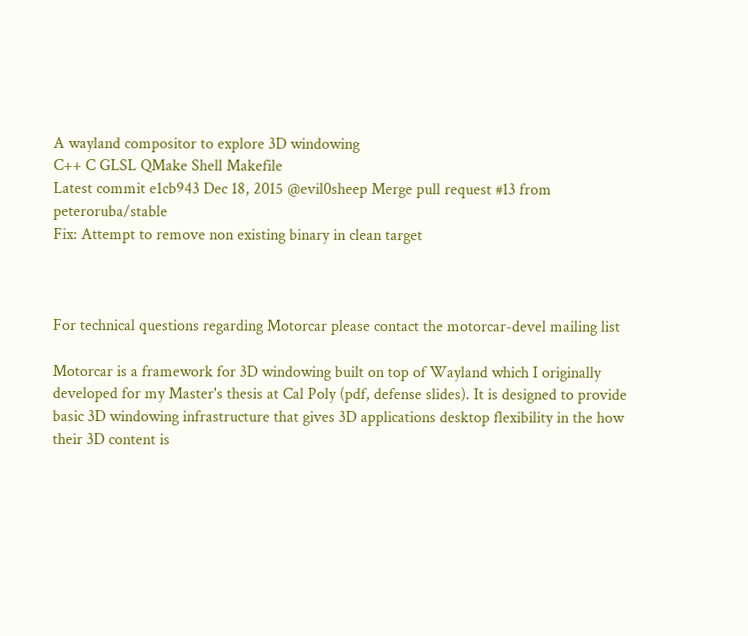A wayland compositor to explore 3D windowing
C++ C GLSL QMake Shell Makefile
Latest commit e1cb943 Dec 18, 2015 @evil0sheep Merge pull request #13 from peteroruba/stable
Fix: Attempt to remove non existing binary in clean target



For technical questions regarding Motorcar please contact the motorcar-devel mailing list

Motorcar is a framework for 3D windowing built on top of Wayland which I originally developed for my Master's thesis at Cal Poly (pdf, defense slides). It is designed to provide basic 3D windowing infrastructure that gives 3D applications desktop flexibility in the how their 3D content is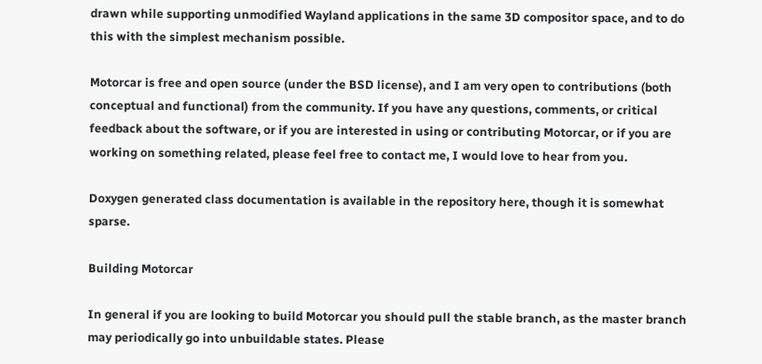drawn while supporting unmodified Wayland applications in the same 3D compositor space, and to do this with the simplest mechanism possible.

Motorcar is free and open source (under the BSD license), and I am very open to contributions (both conceptual and functional) from the community. If you have any questions, comments, or critical feedback about the software, or if you are interested in using or contributing Motorcar, or if you are working on something related, please feel free to contact me, I would love to hear from you.

Doxygen generated class documentation is available in the repository here, though it is somewhat sparse.

Building Motorcar

In general if you are looking to build Motorcar you should pull the stable branch, as the master branch may periodically go into unbuildable states. Please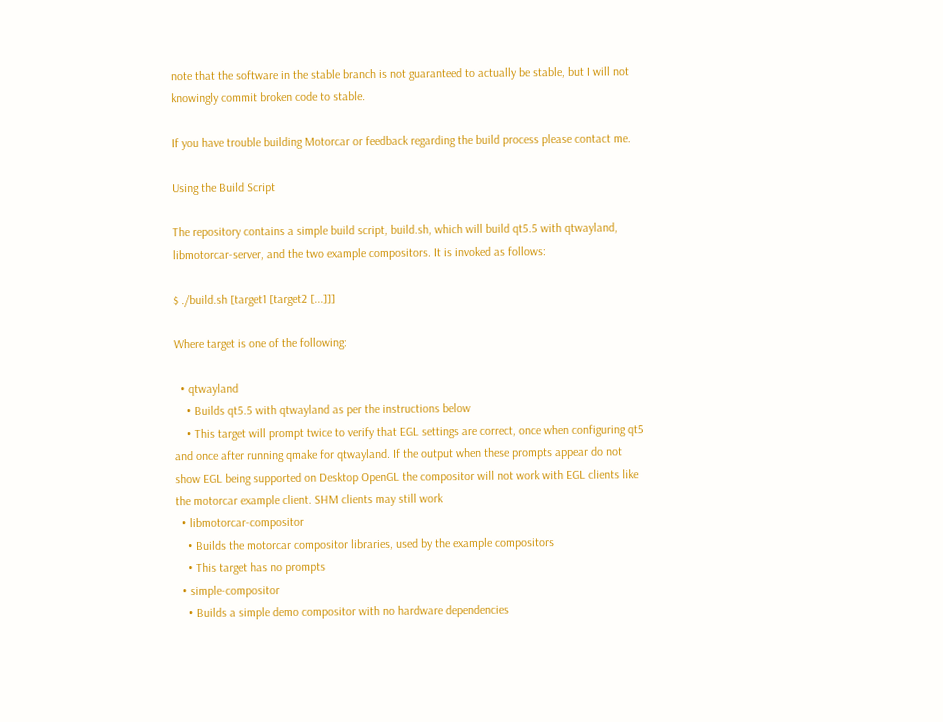note that the software in the stable branch is not guaranteed to actually be stable, but I will not knowingly commit broken code to stable.

If you have trouble building Motorcar or feedback regarding the build process please contact me.

Using the Build Script

The repository contains a simple build script, build.sh, which will build qt5.5 with qtwayland, libmotorcar-server, and the two example compositors. It is invoked as follows:

$ ./build.sh [target1 [target2 [...]]]

Where target is one of the following:

  • qtwayland
    • Builds qt5.5 with qtwayland as per the instructions below
    • This target will prompt twice to verify that EGL settings are correct, once when configuring qt5 and once after running qmake for qtwayland. If the output when these prompts appear do not show EGL being supported on Desktop OpenGL the compositor will not work with EGL clients like the motorcar example client. SHM clients may still work
  • libmotorcar-compositor
    • Builds the motorcar compositor libraries, used by the example compositors
    • This target has no prompts
  • simple-compositor
    • Builds a simple demo compositor with no hardware dependencies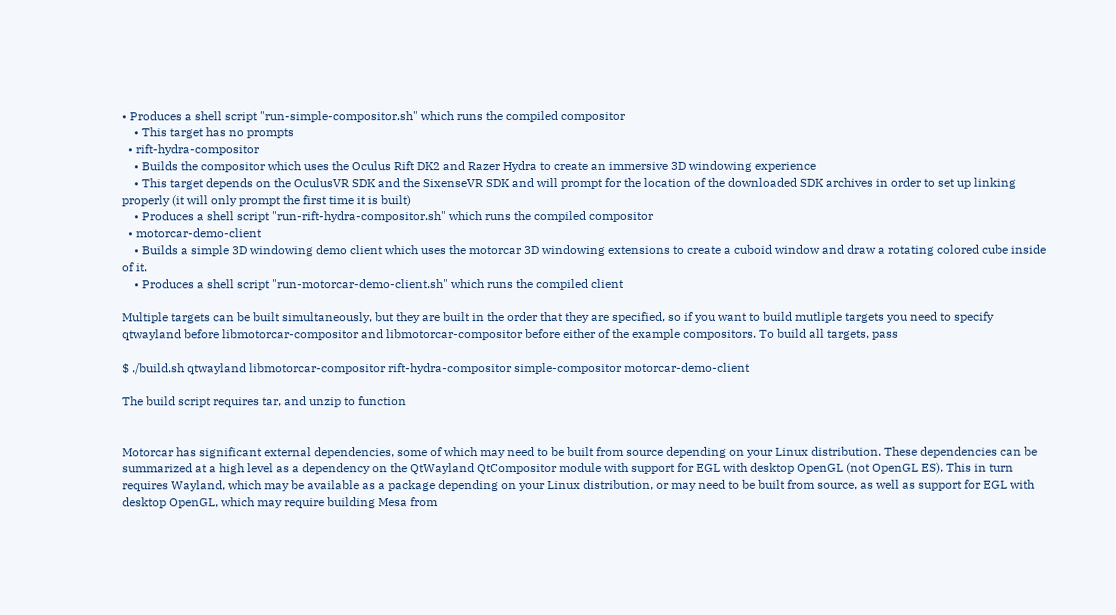• Produces a shell script "run-simple-compositor.sh" which runs the compiled compositor
    • This target has no prompts
  • rift-hydra-compositor
    • Builds the compositor which uses the Oculus Rift DK2 and Razer Hydra to create an immersive 3D windowing experience
    • This target depends on the OculusVR SDK and the SixenseVR SDK and will prompt for the location of the downloaded SDK archives in order to set up linking properly (it will only prompt the first time it is built)
    • Produces a shell script "run-rift-hydra-compositor.sh" which runs the compiled compositor
  • motorcar-demo-client
    • Builds a simple 3D windowing demo client which uses the motorcar 3D windowing extensions to create a cuboid window and draw a rotating colored cube inside of it.
    • Produces a shell script "run-motorcar-demo-client.sh" which runs the compiled client

Multiple targets can be built simultaneously, but they are built in the order that they are specified, so if you want to build mutliple targets you need to specify qtwayland before libmotorcar-compositor and libmotorcar-compositor before either of the example compositors. To build all targets, pass

$ ./build.sh qtwayland libmotorcar-compositor rift-hydra-compositor simple-compositor motorcar-demo-client

The build script requires tar, and unzip to function


Motorcar has significant external dependencies, some of which may need to be built from source depending on your Linux distribution. These dependencies can be summarized at a high level as a dependency on the QtWayland QtCompositor module with support for EGL with desktop OpenGL (not OpenGL ES). This in turn requires Wayland, which may be available as a package depending on your Linux distribution, or may need to be built from source, as well as support for EGL with desktop OpenGL, which may require building Mesa from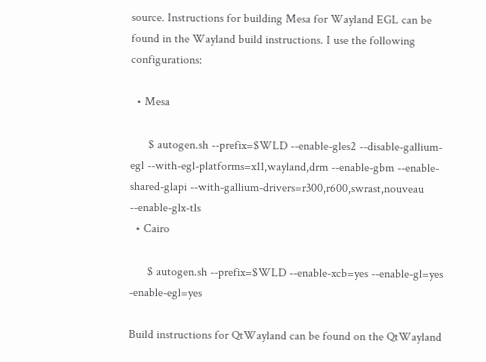source. Instructions for building Mesa for Wayland EGL can be found in the Wayland build instructions. I use the following configurations:

  • Mesa

      $ autogen.sh --prefix=$WLD --enable-gles2 --disable-gallium-egl --with-egl-platforms=x11,wayland,drm --enable-gbm --enable-shared-glapi --with-gallium-drivers=r300,r600,swrast,nouveau --enable-glx-tls
  • Cairo

      $ autogen.sh --prefix=$WLD --enable-xcb=yes --enable-gl=yes -enable-egl=yes

Build instructions for QtWayland can be found on the QtWayland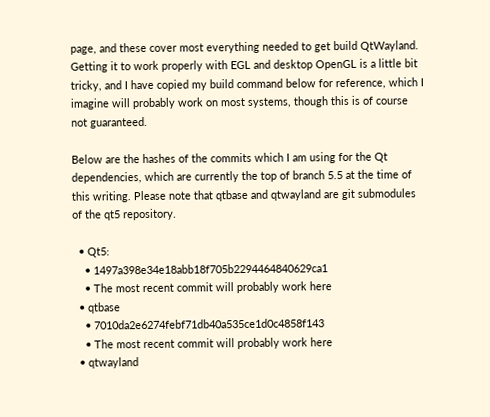page, and these cover most everything needed to get build QtWayland. Getting it to work properly with EGL and desktop OpenGL is a little bit tricky, and I have copied my build command below for reference, which I imagine will probably work on most systems, though this is of course not guaranteed.

Below are the hashes of the commits which I am using for the Qt dependencies, which are currently the top of branch 5.5 at the time of this writing. Please note that qtbase and qtwayland are git submodules of the qt5 repository.

  • Qt5:
    • 1497a398e34e18abb18f705b2294464840629ca1
    • The most recent commit will probably work here
  • qtbase
    • 7010da2e6274febf71db40a535ce1d0c4858f143
    • The most recent commit will probably work here
  • qtwayland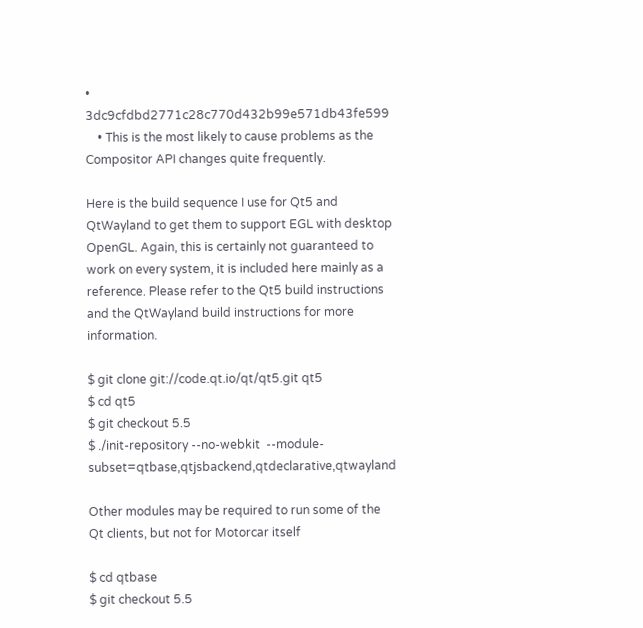• 3dc9cfdbd2771c28c770d432b99e571db43fe599
    • This is the most likely to cause problems as the Compositor API changes quite frequently.

Here is the build sequence I use for Qt5 and QtWayland to get them to support EGL with desktop OpenGL. Again, this is certainly not guaranteed to work on every system, it is included here mainly as a reference. Please refer to the Qt5 build instructions and the QtWayland build instructions for more information.

$ git clone git://code.qt.io/qt/qt5.git qt5
$ cd qt5
$ git checkout 5.5
$ ./init-repository --no-webkit  --module-subset=qtbase,qtjsbackend,qtdeclarative,qtwayland

Other modules may be required to run some of the Qt clients, but not for Motorcar itself

$ cd qtbase
$ git checkout 5.5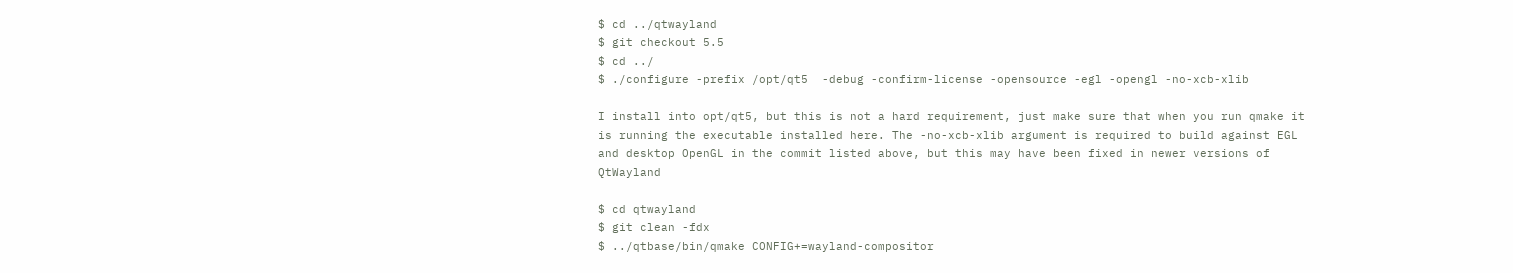$ cd ../qtwayland
$ git checkout 5.5
$ cd ../
$ ./configure -prefix /opt/qt5  -debug -confirm-license -opensource -egl -opengl -no-xcb-xlib

I install into opt/qt5, but this is not a hard requirement, just make sure that when you run qmake it is running the executable installed here. The -no-xcb-xlib argument is required to build against EGL and desktop OpenGL in the commit listed above, but this may have been fixed in newer versions of QtWayland

$ cd qtwayland
$ git clean -fdx
$ ../qtbase/bin/qmake CONFIG+=wayland-compositor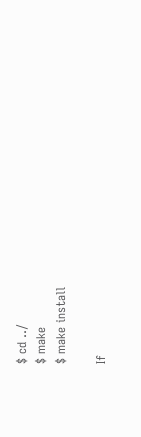$ cd ../
$ make
$ make install

If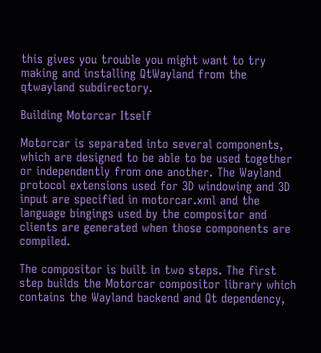this gives you trouble you might want to try making and installing QtWayland from the qtwayland subdirectory.

Building Motorcar Itself

Motorcar is separated into several components, which are designed to be able to be used together or independently from one another. The Wayland protocol extensions used for 3D windowing and 3D input are specified in motorcar.xml and the language bingings used by the compositor and clients are generated when those components are compiled.

The compositor is built in two steps. The first step builds the Motorcar compositor library which contains the Wayland backend and Qt dependency,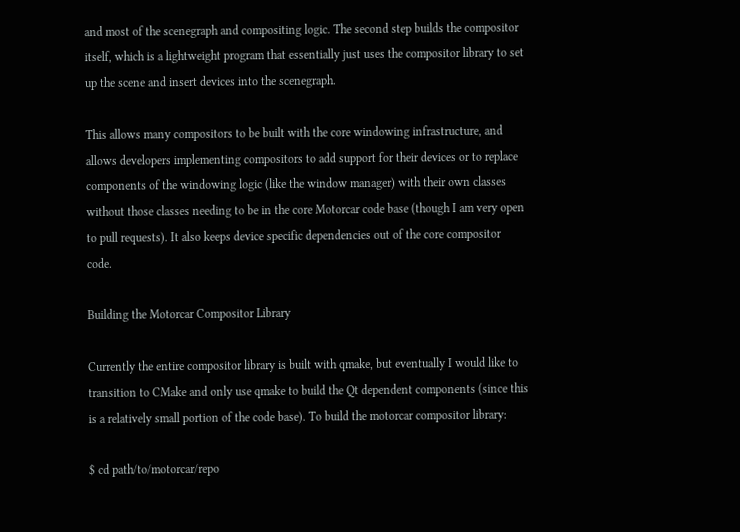and most of the scenegraph and compositing logic. The second step builds the compositor itself, which is a lightweight program that essentially just uses the compositor library to set up the scene and insert devices into the scenegraph.

This allows many compositors to be built with the core windowing infrastructure, and allows developers implementing compositors to add support for their devices or to replace components of the windowing logic (like the window manager) with their own classes without those classes needing to be in the core Motorcar code base (though I am very open to pull requests). It also keeps device specific dependencies out of the core compositor code.

Building the Motorcar Compositor Library

Currently the entire compositor library is built with qmake, but eventually I would like to transition to CMake and only use qmake to build the Qt dependent components (since this is a relatively small portion of the code base). To build the motorcar compositor library:

$ cd path/to/motorcar/repo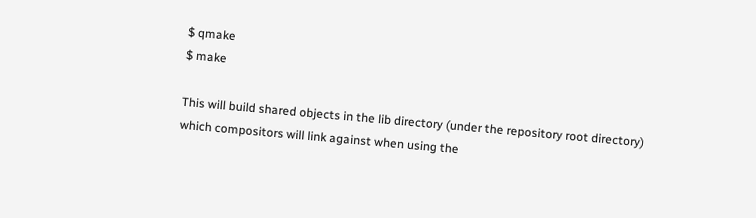$ qmake
$ make

This will build shared objects in the lib directory (under the repository root directory) which compositors will link against when using the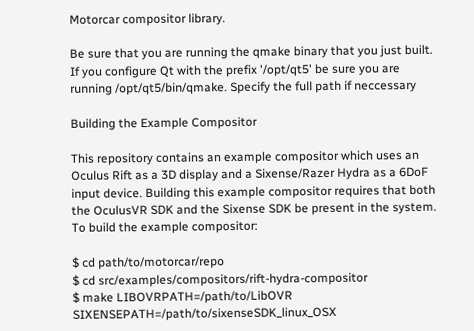Motorcar compositor library.

Be sure that you are running the qmake binary that you just built. If you configure Qt with the prefix '/opt/qt5' be sure you are running /opt/qt5/bin/qmake. Specify the full path if neccessary

Building the Example Compositor

This repository contains an example compositor which uses an Oculus Rift as a 3D display and a Sixense/Razer Hydra as a 6DoF input device. Building this example compositor requires that both the OculusVR SDK and the Sixense SDK be present in the system. To build the example compositor:

$ cd path/to/motorcar/repo
$ cd src/examples/compositors/rift-hydra-compositor
$ make LIBOVRPATH=/path/to/LibOVR SIXENSEPATH=/path/to/sixenseSDK_linux_OSX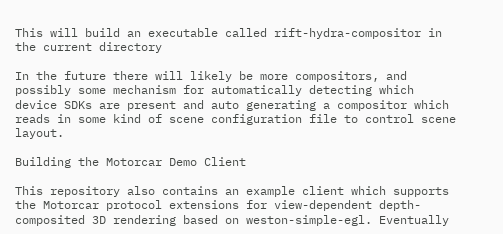This will build an executable called rift-hydra-compositor in the current directory

In the future there will likely be more compositors, and possibly some mechanism for automatically detecting which device SDKs are present and auto generating a compositor which reads in some kind of scene configuration file to control scene layout.

Building the Motorcar Demo Client

This repository also contains an example client which supports the Motorcar protocol extensions for view-dependent depth-composited 3D rendering based on weston-simple-egl. Eventually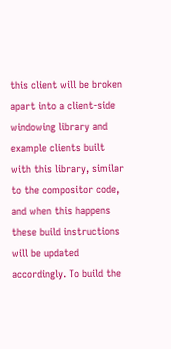this client will be broken apart into a client-side windowing library and example clients built with this library, similar to the compositor code, and when this happens these build instructions will be updated accordingly. To build the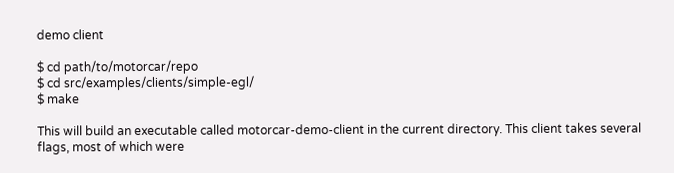demo client

$ cd path/to/motorcar/repo
$ cd src/examples/clients/simple-egl/
$ make

This will build an executable called motorcar-demo-client in the current directory. This client takes several flags, most of which were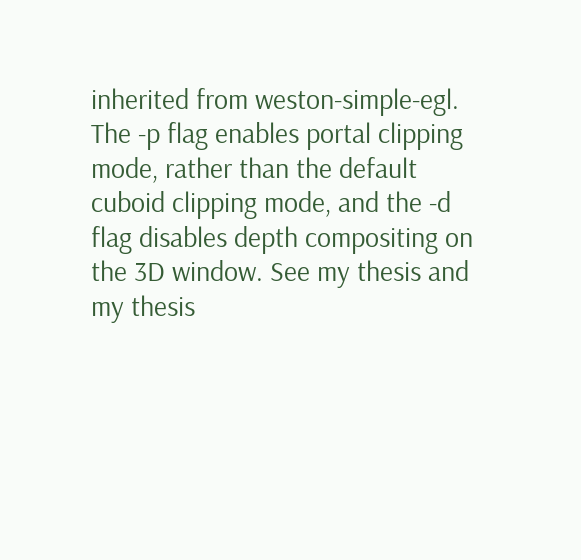inherited from weston-simple-egl. The -p flag enables portal clipping mode, rather than the default cuboid clipping mode, and the -d flag disables depth compositing on the 3D window. See my thesis and my thesis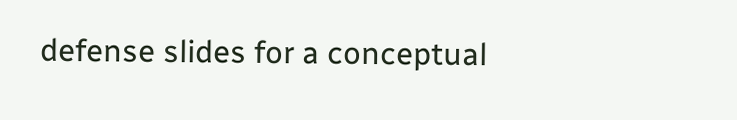defense slides for a conceptual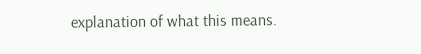explanation of what this means.